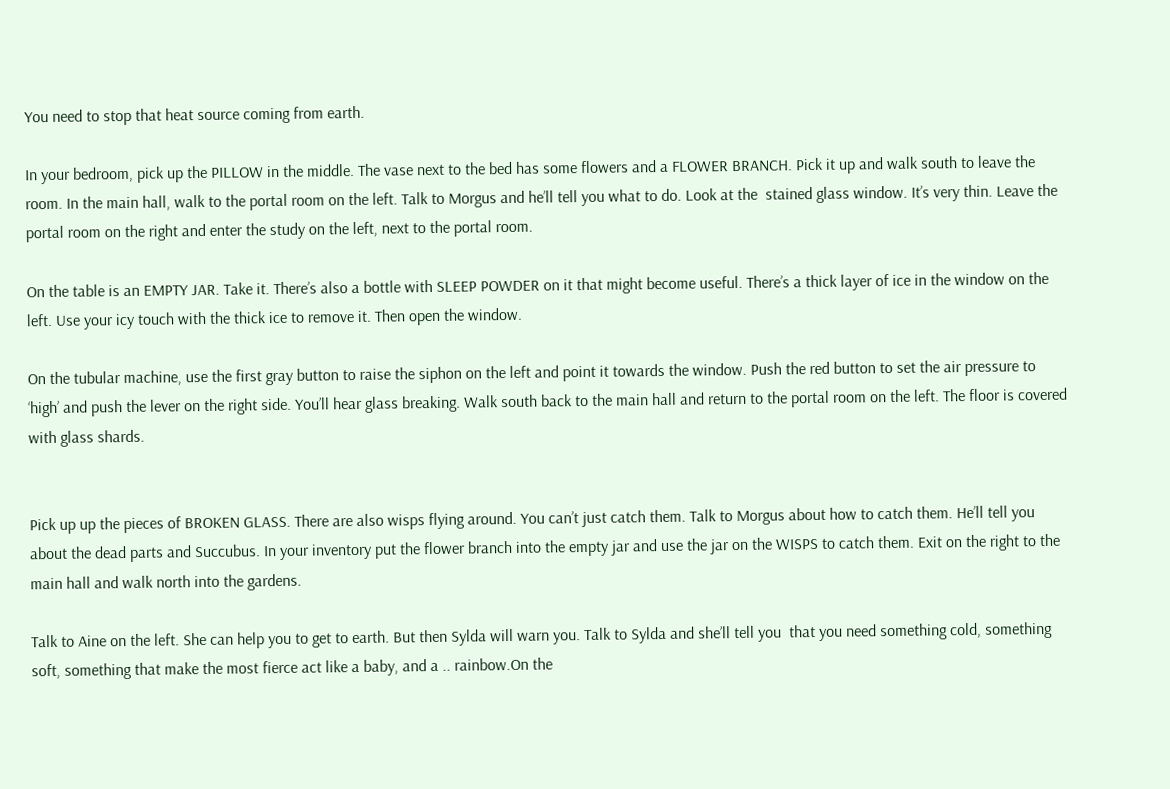You need to stop that heat source coming from earth.

In your bedroom, pick up the PILLOW in the middle. The vase next to the bed has some flowers and a FLOWER BRANCH. Pick it up and walk south to leave the room. In the main hall, walk to the portal room on the left. Talk to Morgus and he’ll tell you what to do. Look at the  stained glass window. It’s very thin. Leave the portal room on the right and enter the study on the left, next to the portal room.

On the table is an EMPTY JAR. Take it. There’s also a bottle with SLEEP POWDER on it that might become useful. There’s a thick layer of ice in the window on the left. Use your icy touch with the thick ice to remove it. Then open the window.

On the tubular machine, use the first gray button to raise the siphon on the left and point it towards the window. Push the red button to set the air pressure to ‘high’ and push the lever on the right side. You’ll hear glass breaking. Walk south back to the main hall and return to the portal room on the left. The floor is covered with glass shards.


Pick up up the pieces of BROKEN GLASS. There are also wisps flying around. You can’t just catch them. Talk to Morgus about how to catch them. He’ll tell you about the dead parts and Succubus. In your inventory put the flower branch into the empty jar and use the jar on the WISPS to catch them. Exit on the right to the main hall and walk north into the gardens.

Talk to Aine on the left. She can help you to get to earth. But then Sylda will warn you. Talk to Sylda and she’ll tell you  that you need something cold, something soft, something that make the most fierce act like a baby, and a .. rainbow.On the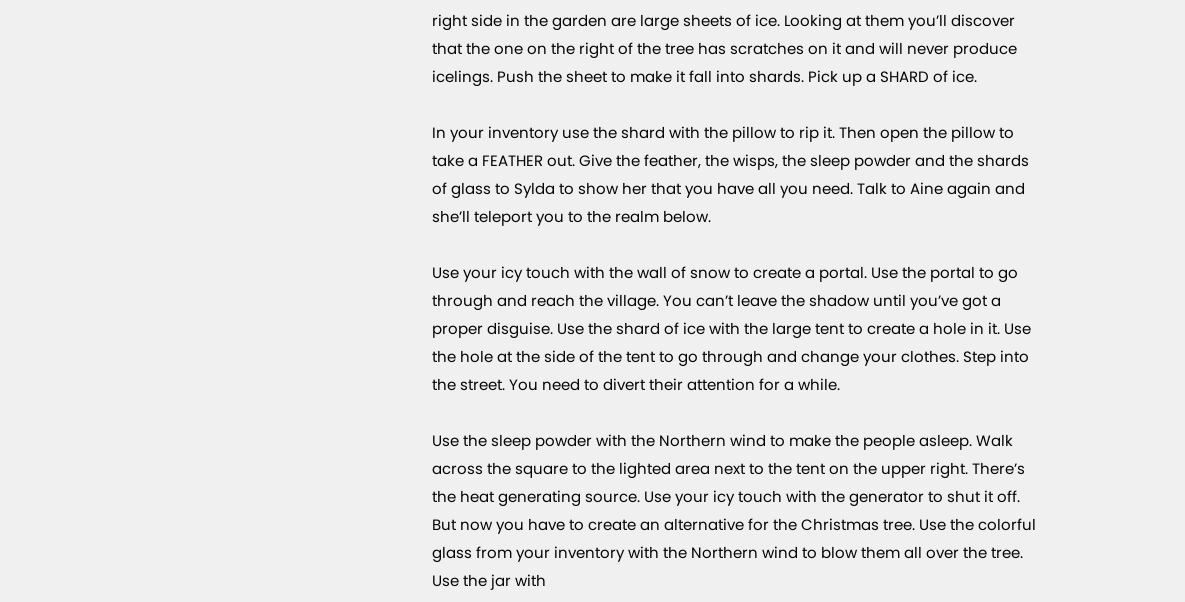right side in the garden are large sheets of ice. Looking at them you’ll discover that the one on the right of the tree has scratches on it and will never produce icelings. Push the sheet to make it fall into shards. Pick up a SHARD of ice.

In your inventory use the shard with the pillow to rip it. Then open the pillow to take a FEATHER out. Give the feather, the wisps, the sleep powder and the shards of glass to Sylda to show her that you have all you need. Talk to Aine again and she’ll teleport you to the realm below.

Use your icy touch with the wall of snow to create a portal. Use the portal to go through and reach the village. You can’t leave the shadow until you’ve got a proper disguise. Use the shard of ice with the large tent to create a hole in it. Use the hole at the side of the tent to go through and change your clothes. Step into the street. You need to divert their attention for a while.

Use the sleep powder with the Northern wind to make the people asleep. Walk across the square to the lighted area next to the tent on the upper right. There’s the heat generating source. Use your icy touch with the generator to shut it off. But now you have to create an alternative for the Christmas tree. Use the colorful glass from your inventory with the Northern wind to blow them all over the tree. Use the jar with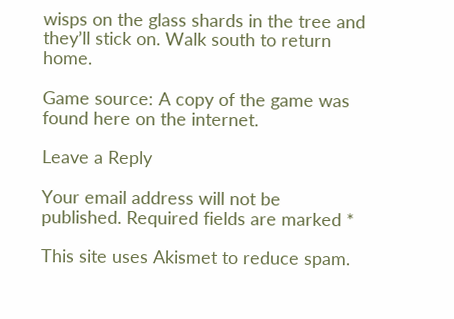wisps on the glass shards in the tree and they’ll stick on. Walk south to return home.

Game source: A copy of the game was found here on the internet.

Leave a Reply

Your email address will not be published. Required fields are marked *

This site uses Akismet to reduce spam.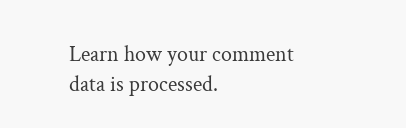Learn how your comment data is processed.